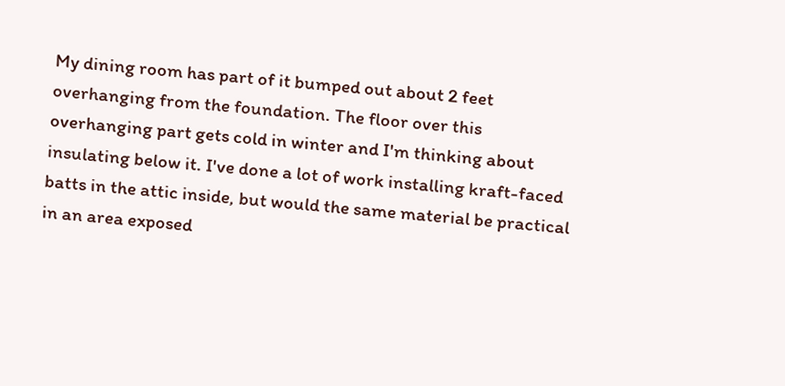My dining room has part of it bumped out about 2 feet overhanging from the foundation. The floor over this overhanging part gets cold in winter and I'm thinking about insulating below it. I've done a lot of work installing kraft-faced batts in the attic inside, but would the same material be practical in an area exposed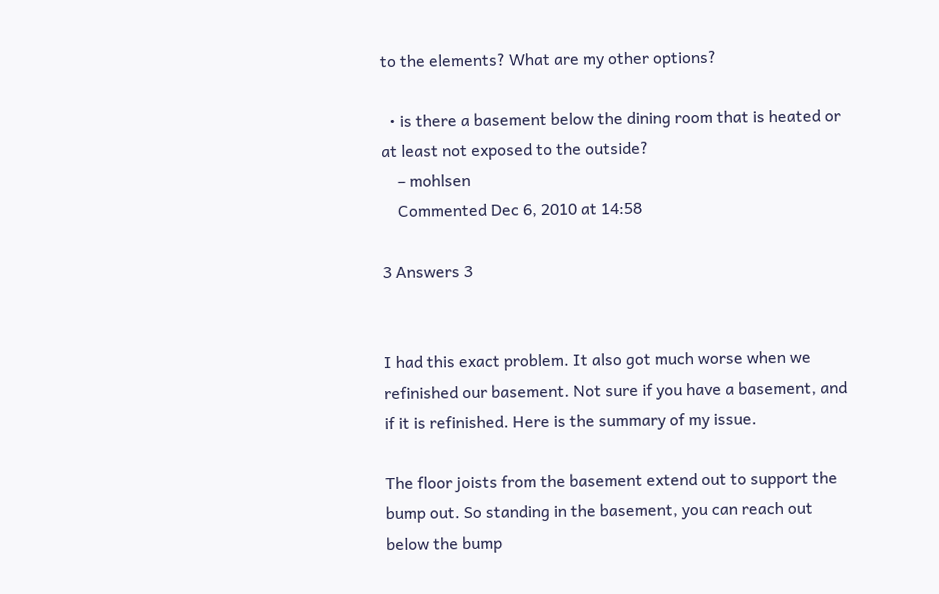to the elements? What are my other options?

  • is there a basement below the dining room that is heated or at least not exposed to the outside?
    – mohlsen
    Commented Dec 6, 2010 at 14:58

3 Answers 3


I had this exact problem. It also got much worse when we refinished our basement. Not sure if you have a basement, and if it is refinished. Here is the summary of my issue.

The floor joists from the basement extend out to support the bump out. So standing in the basement, you can reach out below the bump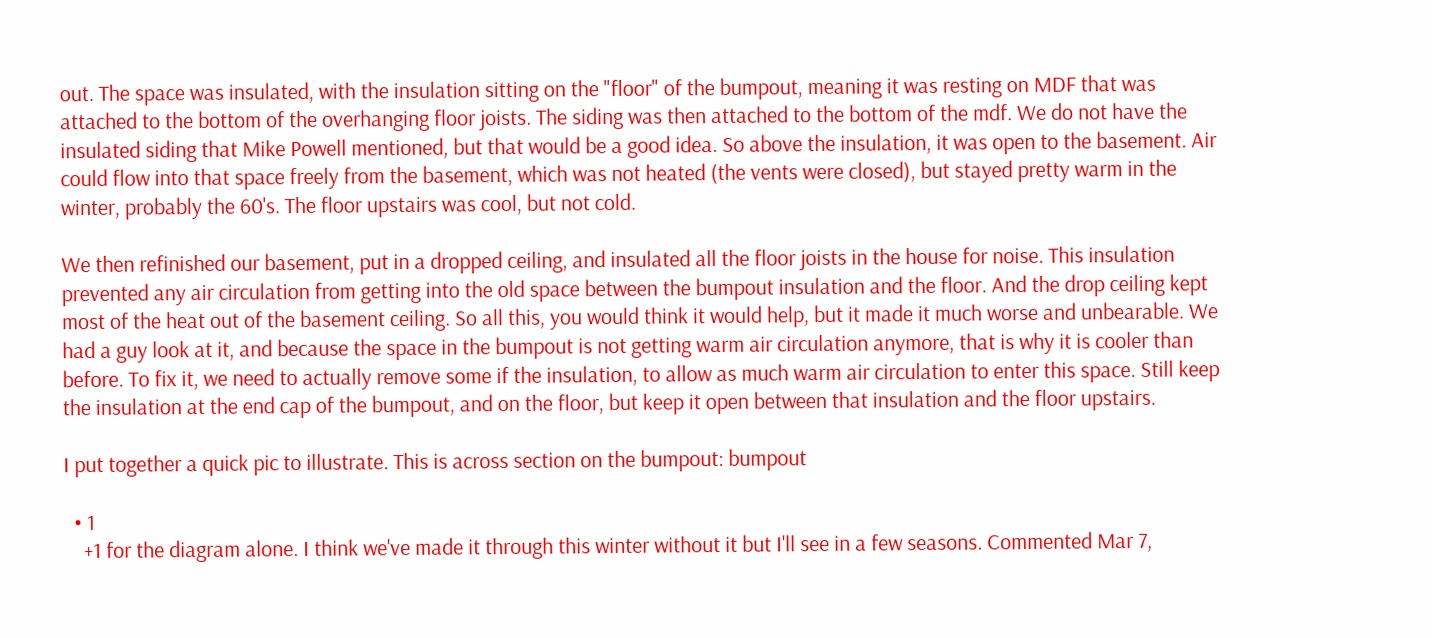out. The space was insulated, with the insulation sitting on the "floor" of the bumpout, meaning it was resting on MDF that was attached to the bottom of the overhanging floor joists. The siding was then attached to the bottom of the mdf. We do not have the insulated siding that Mike Powell mentioned, but that would be a good idea. So above the insulation, it was open to the basement. Air could flow into that space freely from the basement, which was not heated (the vents were closed), but stayed pretty warm in the winter, probably the 60's. The floor upstairs was cool, but not cold.

We then refinished our basement, put in a dropped ceiling, and insulated all the floor joists in the house for noise. This insulation prevented any air circulation from getting into the old space between the bumpout insulation and the floor. And the drop ceiling kept most of the heat out of the basement ceiling. So all this, you would think it would help, but it made it much worse and unbearable. We had a guy look at it, and because the space in the bumpout is not getting warm air circulation anymore, that is why it is cooler than before. To fix it, we need to actually remove some if the insulation, to allow as much warm air circulation to enter this space. Still keep the insulation at the end cap of the bumpout, and on the floor, but keep it open between that insulation and the floor upstairs.

I put together a quick pic to illustrate. This is across section on the bumpout: bumpout

  • 1
    +1 for the diagram alone. I think we've made it through this winter without it but I'll see in a few seasons. Commented Mar 7,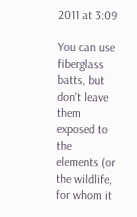2011 at 3:09

You can use fiberglass batts, but don't leave them exposed to the elements (or the wildlife, for whom it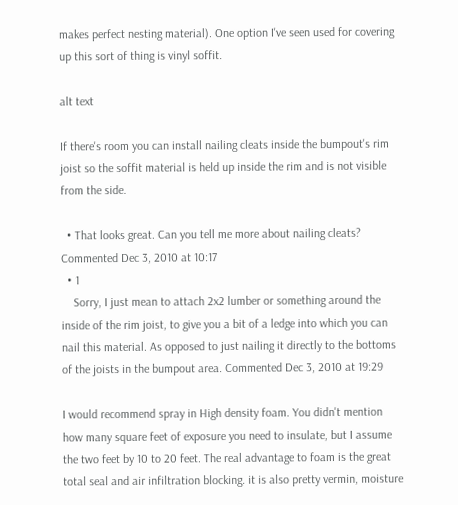makes perfect nesting material). One option I've seen used for covering up this sort of thing is vinyl soffit.

alt text

If there's room you can install nailing cleats inside the bumpout's rim joist so the soffit material is held up inside the rim and is not visible from the side.

  • That looks great. Can you tell me more about nailing cleats? Commented Dec 3, 2010 at 10:17
  • 1
    Sorry, I just mean to attach 2x2 lumber or something around the inside of the rim joist, to give you a bit of a ledge into which you can nail this material. As opposed to just nailing it directly to the bottoms of the joists in the bumpout area. Commented Dec 3, 2010 at 19:29

I would recommend spray in High density foam. You didn't mention how many square feet of exposure you need to insulate, but I assume the two feet by 10 to 20 feet. The real advantage to foam is the great total seal and air infiltration blocking. it is also pretty vermin, moisture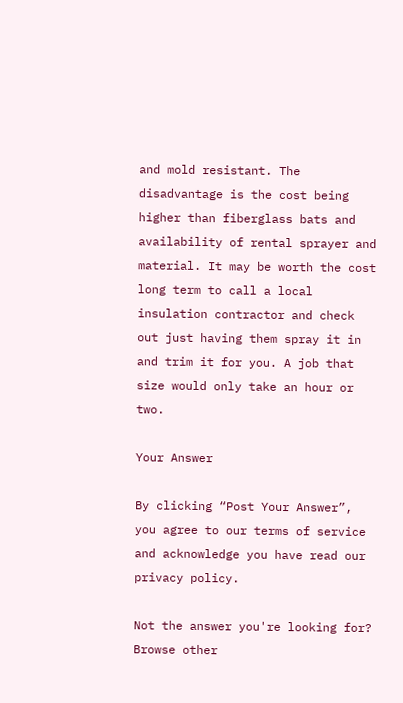and mold resistant. The disadvantage is the cost being higher than fiberglass bats and availability of rental sprayer and material. It may be worth the cost long term to call a local insulation contractor and check out just having them spray it in and trim it for you. A job that size would only take an hour or two.

Your Answer

By clicking “Post Your Answer”, you agree to our terms of service and acknowledge you have read our privacy policy.

Not the answer you're looking for? Browse other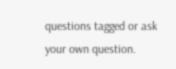questions tagged or ask your own question.